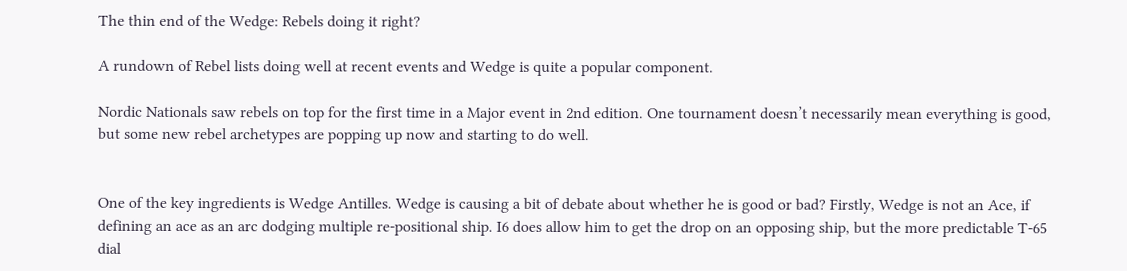The thin end of the Wedge: Rebels doing it right?

A rundown of Rebel lists doing well at recent events and Wedge is quite a popular component.

Nordic Nationals saw rebels on top for the first time in a Major event in 2nd edition. One tournament doesn’t necessarily mean everything is good, but some new rebel archetypes are popping up now and starting to do well.


One of the key ingredients is Wedge Antilles. Wedge is causing a bit of debate about whether he is good or bad? Firstly, Wedge is not an Ace, if defining an ace as an arc dodging multiple re-positional ship. I6 does allow him to get the drop on an opposing ship, but the more predictable T-65 dial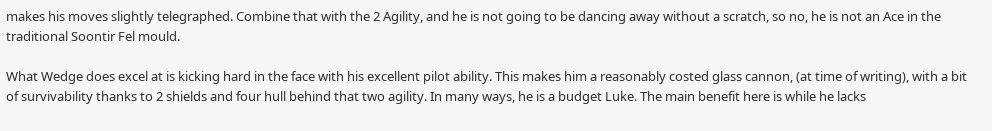makes his moves slightly telegraphed. Combine that with the 2 Agility, and he is not going to be dancing away without a scratch, so no, he is not an Ace in the traditional Soontir Fel mould.

What Wedge does excel at is kicking hard in the face with his excellent pilot ability. This makes him a reasonably costed glass cannon, (at time of writing), with a bit of survivability thanks to 2 shields and four hull behind that two agility. In many ways, he is a budget Luke. The main benefit here is while he lacks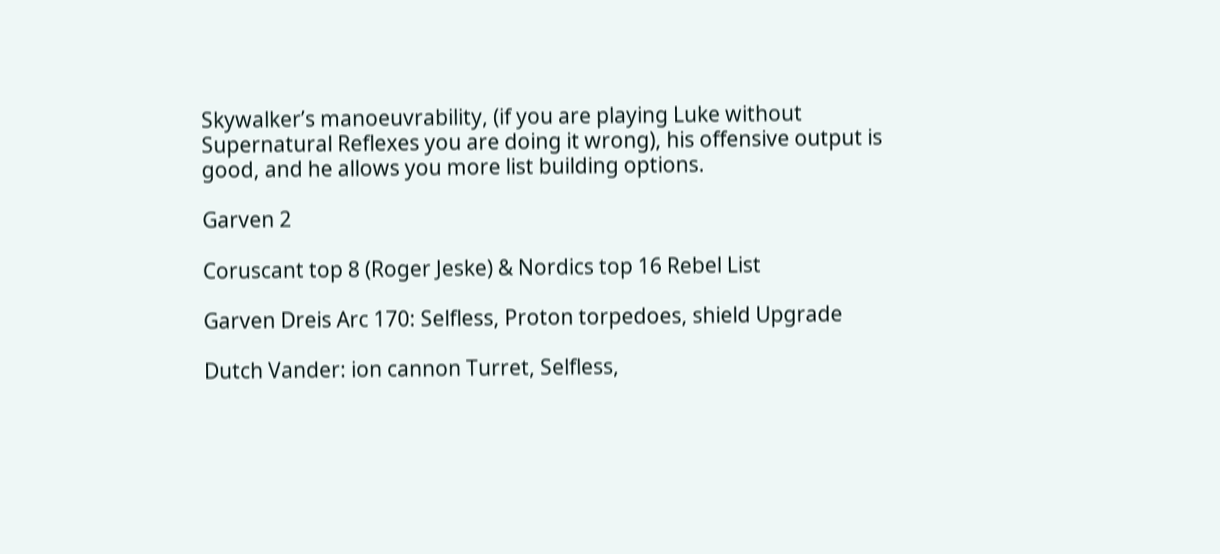Skywalker’s manoeuvrability, (if you are playing Luke without Supernatural Reflexes you are doing it wrong), his offensive output is good, and he allows you more list building options.

Garven 2

Coruscant top 8 (Roger Jeske) & Nordics top 16 Rebel List

Garven Dreis Arc 170: Selfless, Proton torpedoes, shield Upgrade

Dutch Vander: ion cannon Turret, Selfless,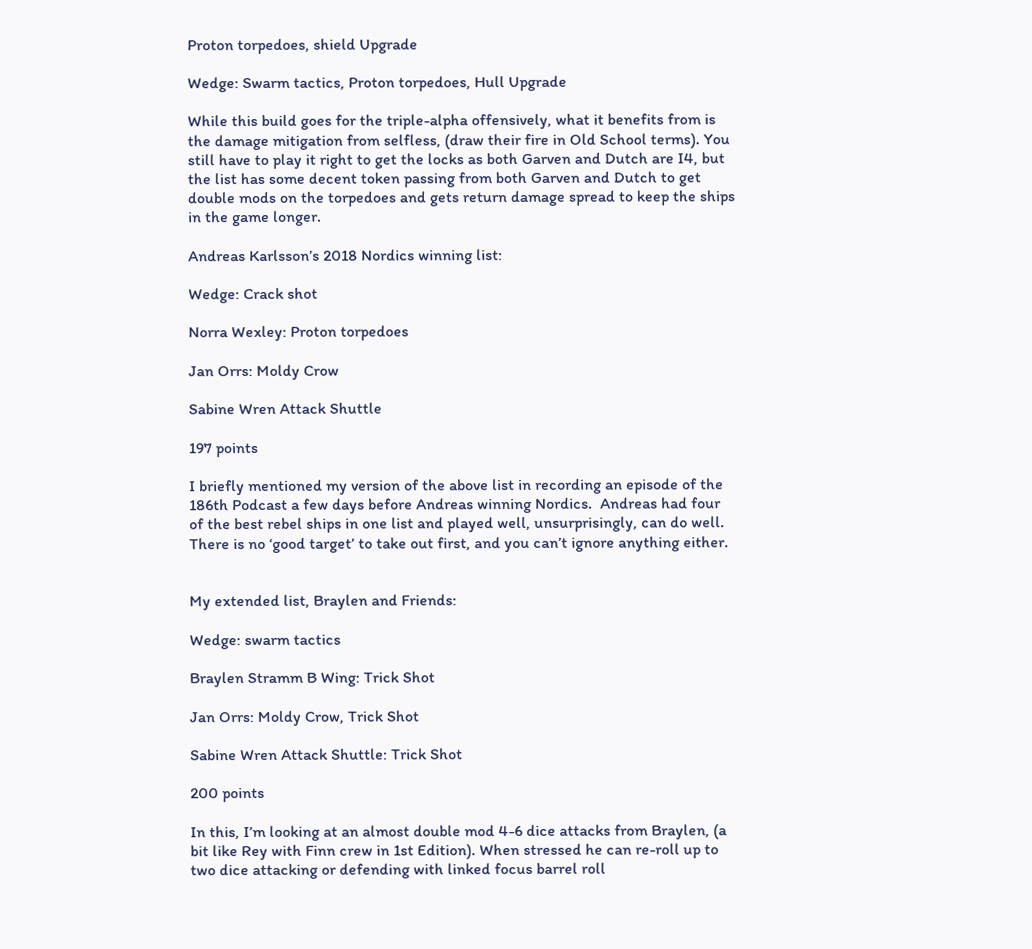Proton torpedoes, shield Upgrade

Wedge: Swarm tactics, Proton torpedoes, Hull Upgrade

While this build goes for the triple-alpha offensively, what it benefits from is the damage mitigation from selfless, (draw their fire in Old School terms). You still have to play it right to get the locks as both Garven and Dutch are I4, but the list has some decent token passing from both Garven and Dutch to get double mods on the torpedoes and gets return damage spread to keep the ships in the game longer.

Andreas Karlsson’s 2018 Nordics winning list:

Wedge: Crack shot

Norra Wexley: Proton torpedoes

Jan Orrs: Moldy Crow

Sabine Wren Attack Shuttle

197 points

I briefly mentioned my version of the above list in recording an episode of the 186th Podcast a few days before Andreas winning Nordics.  Andreas had four of the best rebel ships in one list and played well, unsurprisingly, can do well. There is no ‘good target’ to take out first, and you can’t ignore anything either.


My extended list, Braylen and Friends:

Wedge: swarm tactics

Braylen Stramm B Wing: Trick Shot

Jan Orrs: Moldy Crow, Trick Shot

Sabine Wren Attack Shuttle: Trick Shot

200 points

In this, I’m looking at an almost double mod 4-6 dice attacks from Braylen, (a bit like Rey with Finn crew in 1st Edition). When stressed he can re-roll up to two dice attacking or defending with linked focus barrel roll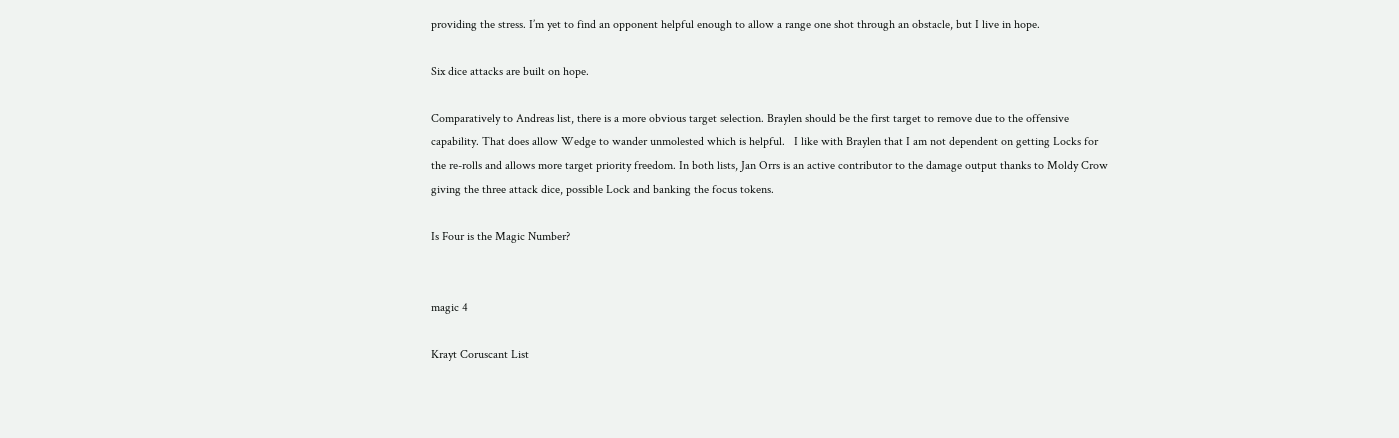providing the stress. I’m yet to find an opponent helpful enough to allow a range one shot through an obstacle, but I live in hope.

Six dice attacks are built on hope.

Comparatively to Andreas list, there is a more obvious target selection. Braylen should be the first target to remove due to the offensive capability. That does allow Wedge to wander unmolested which is helpful.   I like with Braylen that I am not dependent on getting Locks for the re-rolls and allows more target priority freedom. In both lists, Jan Orrs is an active contributor to the damage output thanks to Moldy Crow giving the three attack dice, possible Lock and banking the focus tokens.

Is Four is the Magic Number?


magic 4

Krayt Coruscant List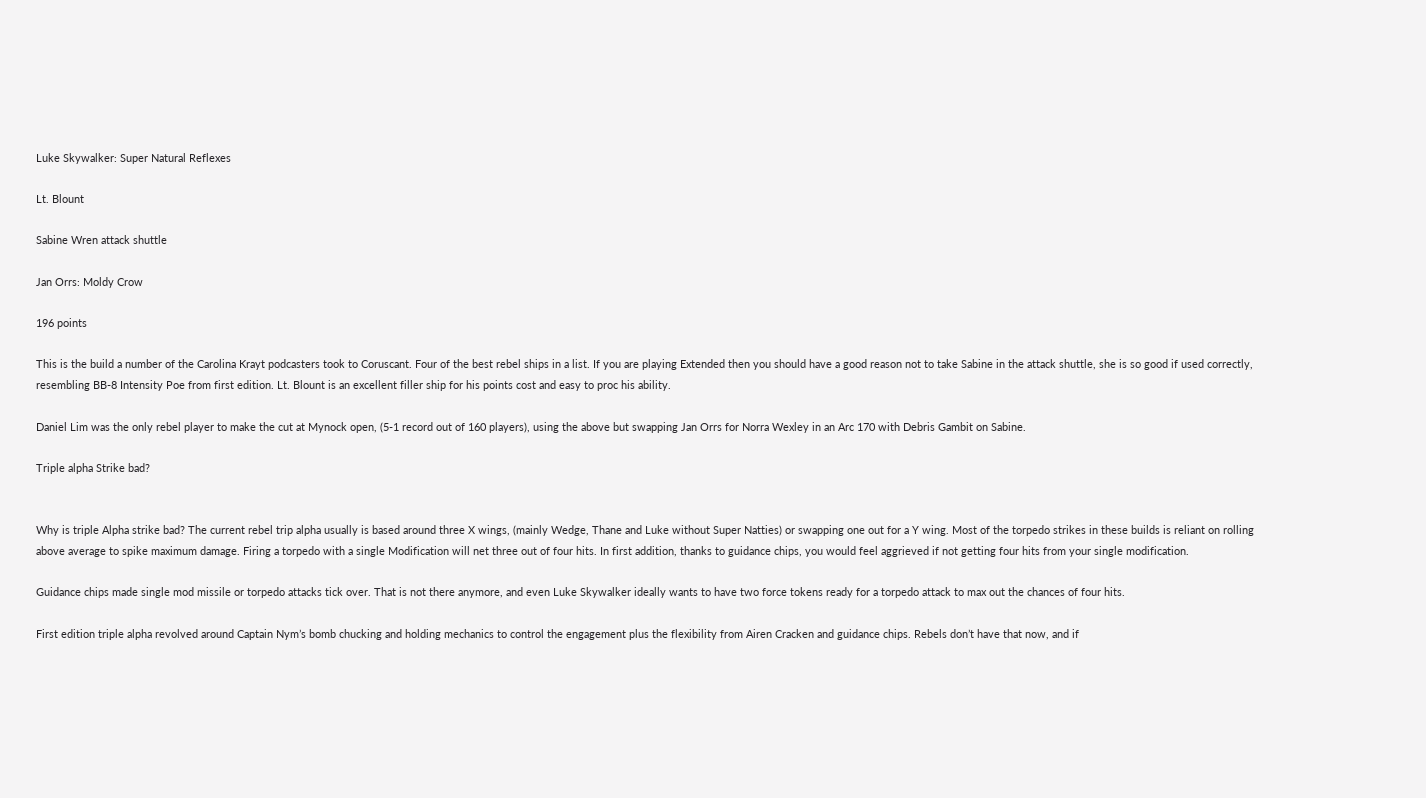Luke Skywalker: Super Natural Reflexes

Lt. Blount

Sabine Wren attack shuttle

Jan Orrs: Moldy Crow

196 points

This is the build a number of the Carolina Krayt podcasters took to Coruscant. Four of the best rebel ships in a list. If you are playing Extended then you should have a good reason not to take Sabine in the attack shuttle, she is so good if used correctly, resembling BB-8 Intensity Poe from first edition. Lt. Blount is an excellent filler ship for his points cost and easy to proc his ability.

Daniel Lim was the only rebel player to make the cut at Mynock open, (5-1 record out of 160 players), using the above but swapping Jan Orrs for Norra Wexley in an Arc 170 with Debris Gambit on Sabine.

Triple alpha Strike bad?


Why is triple Alpha strike bad? The current rebel trip alpha usually is based around three X wings, (mainly Wedge, Thane and Luke without Super Natties) or swapping one out for a Y wing. Most of the torpedo strikes in these builds is reliant on rolling above average to spike maximum damage. Firing a torpedo with a single Modification will net three out of four hits. In first addition, thanks to guidance chips, you would feel aggrieved if not getting four hits from your single modification.

Guidance chips made single mod missile or torpedo attacks tick over. That is not there anymore, and even Luke Skywalker ideally wants to have two force tokens ready for a torpedo attack to max out the chances of four hits.

First edition triple alpha revolved around Captain Nym’s bomb chucking and holding mechanics to control the engagement plus the flexibility from Airen Cracken and guidance chips. Rebels don’t have that now, and if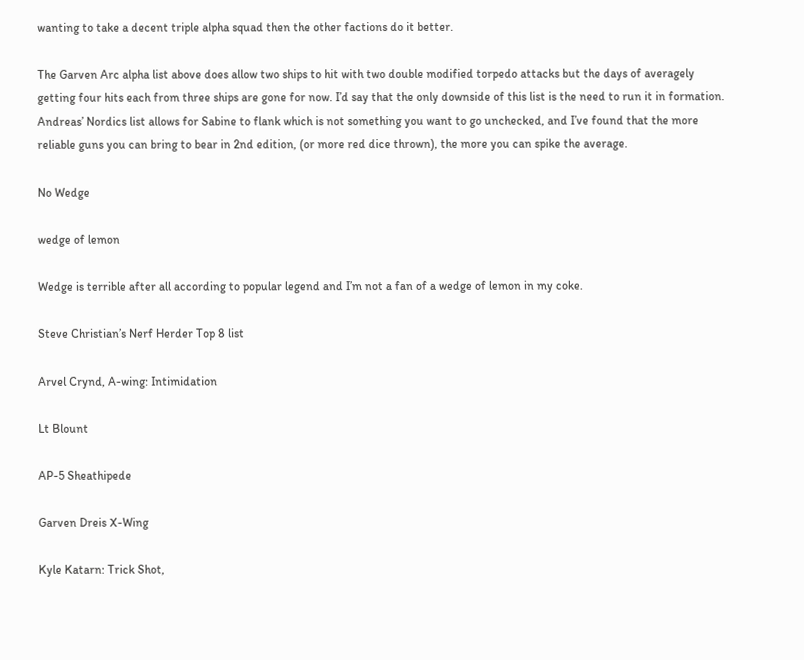wanting to take a decent triple alpha squad then the other factions do it better.

The Garven Arc alpha list above does allow two ships to hit with two double modified torpedo attacks but the days of averagely getting four hits each from three ships are gone for now. I’d say that the only downside of this list is the need to run it in formation. Andreas’ Nordics list allows for Sabine to flank which is not something you want to go unchecked, and I’ve found that the more reliable guns you can bring to bear in 2nd edition, (or more red dice thrown), the more you can spike the average.

No Wedge

wedge of lemon

Wedge is terrible after all according to popular legend and I’m not a fan of a wedge of lemon in my coke.

Steve Christian’s Nerf Herder Top 8 list

Arvel Crynd, A-wing: Intimidation

Lt Blount

AP-5 Sheathipede

Garven Dreis X-Wing

Kyle Katarn: Trick Shot,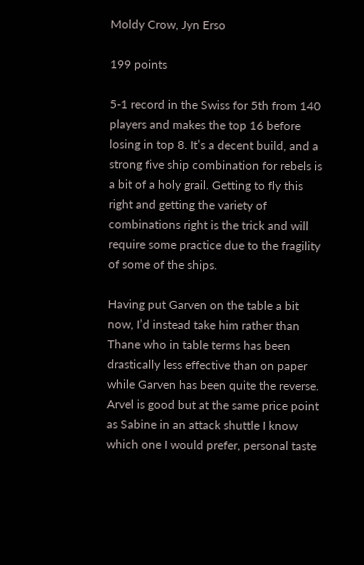Moldy Crow, Jyn Erso

199 points

5-1 record in the Swiss for 5th from 140 players and makes the top 16 before losing in top 8. It’s a decent build, and a strong five ship combination for rebels is a bit of a holy grail. Getting to fly this right and getting the variety of combinations right is the trick and will require some practice due to the fragility of some of the ships.

Having put Garven on the table a bit now, I’d instead take him rather than Thane who in table terms has been drastically less effective than on paper while Garven has been quite the reverse. Arvel is good but at the same price point as Sabine in an attack shuttle I know which one I would prefer, personal taste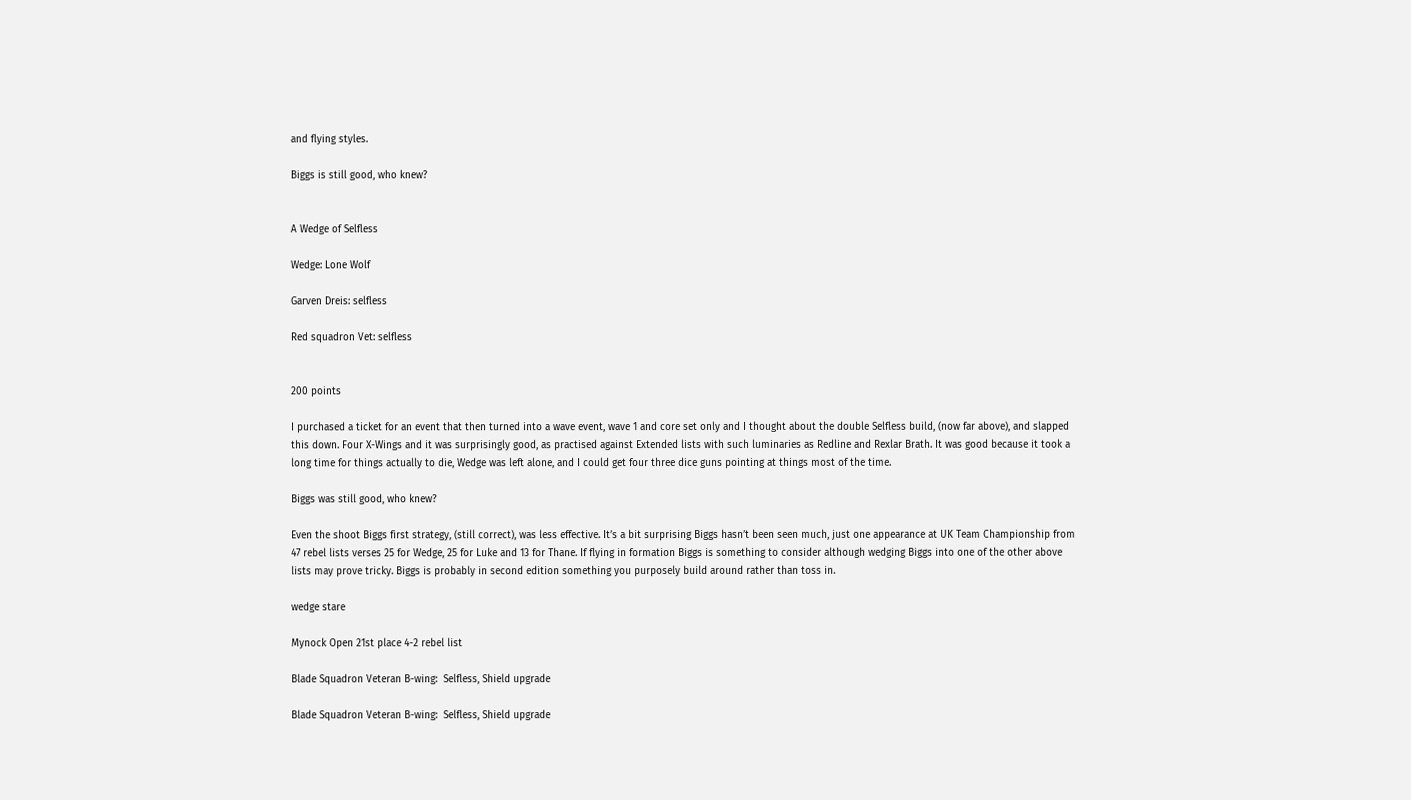and flying styles.

Biggs is still good, who knew?


A Wedge of Selfless

Wedge: Lone Wolf

Garven Dreis: selfless

Red squadron Vet: selfless


200 points

I purchased a ticket for an event that then turned into a wave event, wave 1 and core set only and I thought about the double Selfless build, (now far above), and slapped this down. Four X-Wings and it was surprisingly good, as practised against Extended lists with such luminaries as Redline and Rexlar Brath. It was good because it took a long time for things actually to die, Wedge was left alone, and I could get four three dice guns pointing at things most of the time.

Biggs was still good, who knew?

Even the shoot Biggs first strategy, (still correct), was less effective. It’s a bit surprising Biggs hasn’t been seen much, just one appearance at UK Team Championship from 47 rebel lists verses 25 for Wedge, 25 for Luke and 13 for Thane. If flying in formation Biggs is something to consider although wedging Biggs into one of the other above lists may prove tricky. Biggs is probably in second edition something you purposely build around rather than toss in.

wedge stare

Mynock Open 21st place 4-2 rebel list

Blade Squadron Veteran B-wing:  Selfless, Shield upgrade

Blade Squadron Veteran B-wing:  Selfless, Shield upgrade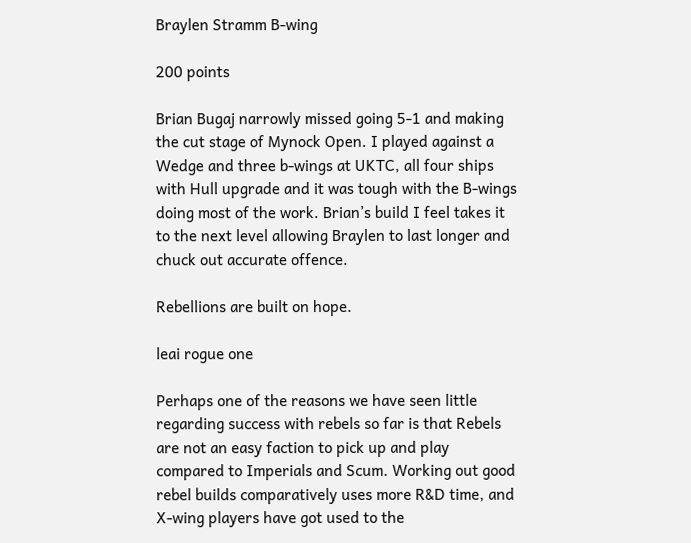Braylen Stramm B-wing

200 points

Brian Bugaj narrowly missed going 5-1 and making the cut stage of Mynock Open. I played against a Wedge and three b-wings at UKTC, all four ships with Hull upgrade and it was tough with the B-wings doing most of the work. Brian’s build I feel takes it to the next level allowing Braylen to last longer and chuck out accurate offence.

Rebellions are built on hope.

leai rogue one

Perhaps one of the reasons we have seen little regarding success with rebels so far is that Rebels are not an easy faction to pick up and play compared to Imperials and Scum. Working out good rebel builds comparatively uses more R&D time, and X-wing players have got used to the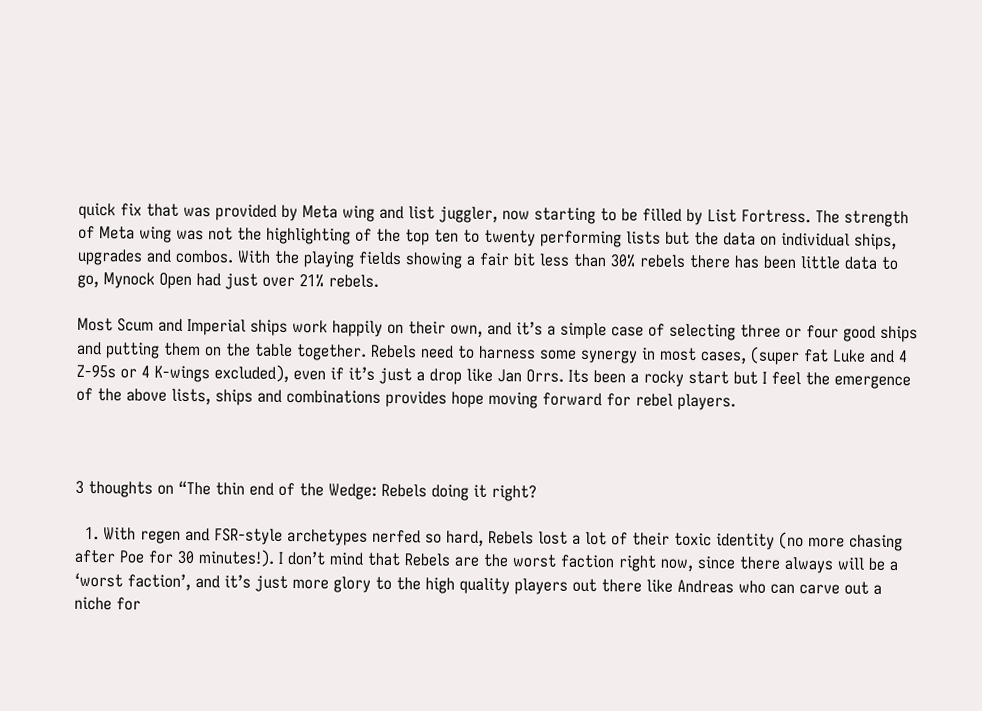quick fix that was provided by Meta wing and list juggler, now starting to be filled by List Fortress. The strength of Meta wing was not the highlighting of the top ten to twenty performing lists but the data on individual ships, upgrades and combos. With the playing fields showing a fair bit less than 30% rebels there has been little data to go, Mynock Open had just over 21% rebels.

Most Scum and Imperial ships work happily on their own, and it’s a simple case of selecting three or four good ships and putting them on the table together. Rebels need to harness some synergy in most cases, (super fat Luke and 4 Z-95s or 4 K-wings excluded), even if it’s just a drop like Jan Orrs. Its been a rocky start but I feel the emergence of the above lists, ships and combinations provides hope moving forward for rebel players.



3 thoughts on “The thin end of the Wedge: Rebels doing it right?

  1. With regen and FSR-style archetypes nerfed so hard, Rebels lost a lot of their toxic identity (no more chasing after Poe for 30 minutes!). I don’t mind that Rebels are the worst faction right now, since there always will be a ‘worst faction’, and it’s just more glory to the high quality players out there like Andreas who can carve out a niche for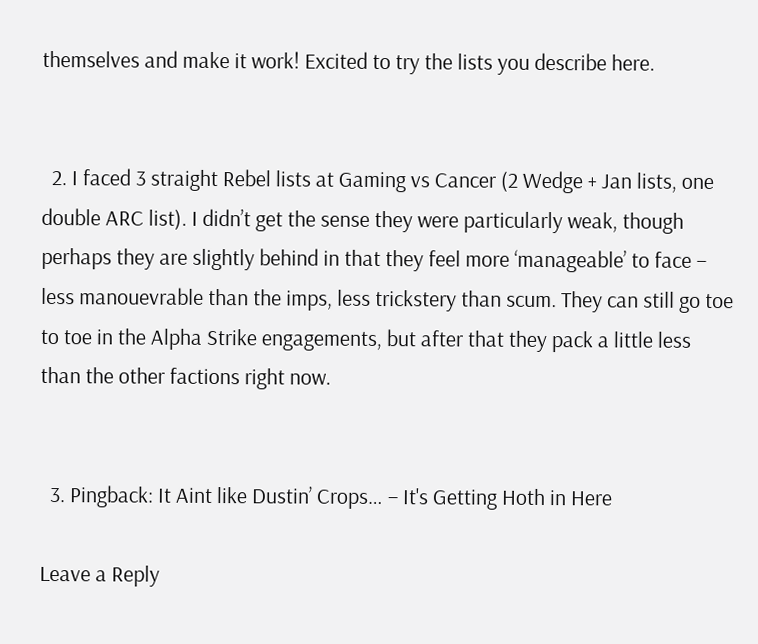themselves and make it work! Excited to try the lists you describe here.


  2. I faced 3 straight Rebel lists at Gaming vs Cancer (2 Wedge + Jan lists, one double ARC list). I didn’t get the sense they were particularly weak, though perhaps they are slightly behind in that they feel more ‘manageable’ to face – less manouevrable than the imps, less trickstery than scum. They can still go toe to toe in the Alpha Strike engagements, but after that they pack a little less than the other factions right now.


  3. Pingback: It Aint like Dustin’ Crops… – It's Getting Hoth in Here

Leave a Reply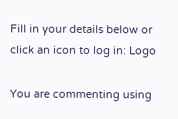Fill in your details below or click an icon to log in: Logo

You are commenting using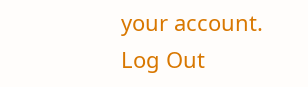your account. Log Out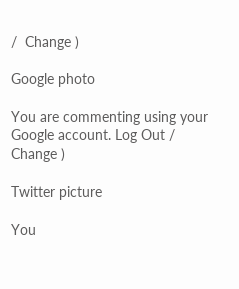/  Change )

Google photo

You are commenting using your Google account. Log Out /  Change )

Twitter picture

You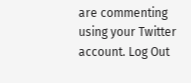are commenting using your Twitter account. Log Out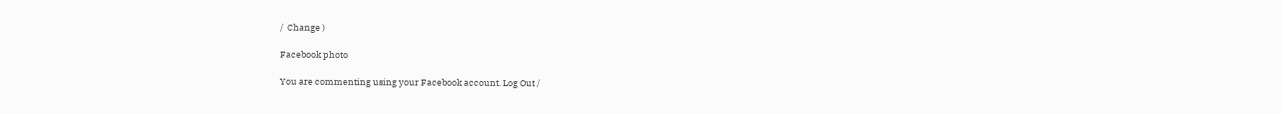/  Change )

Facebook photo

You are commenting using your Facebook account. Log Out /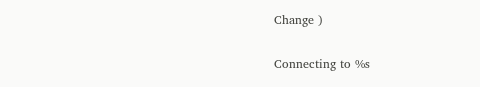Change )

Connecting to %s